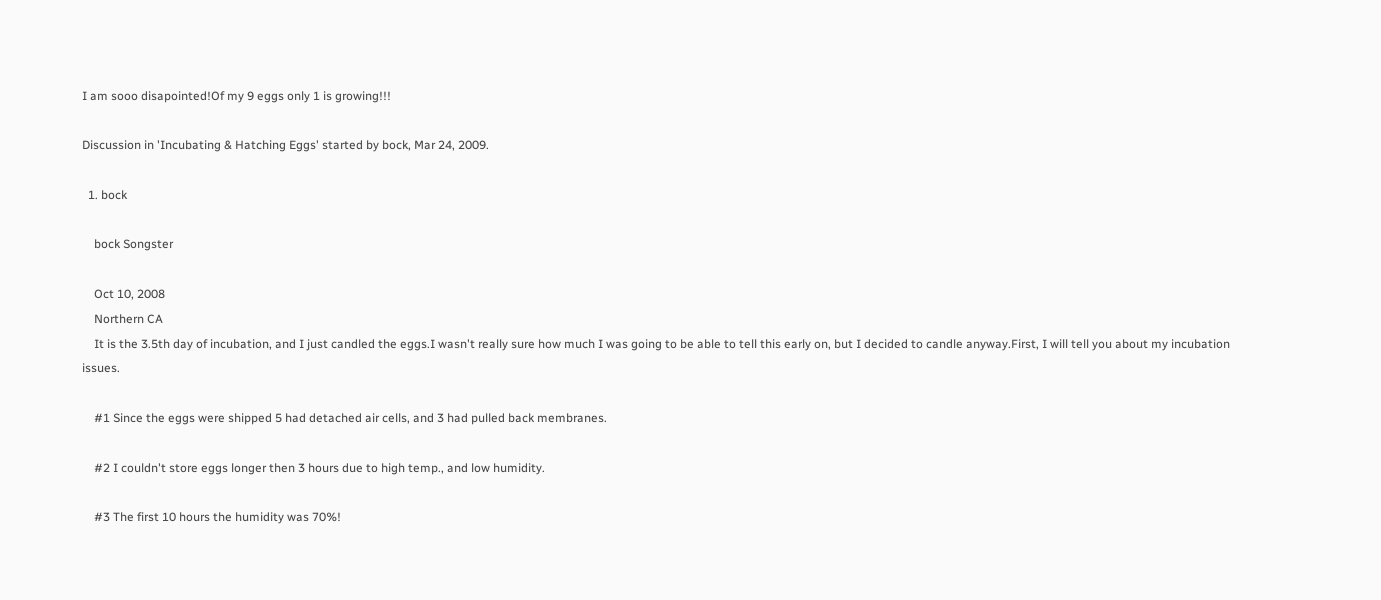I am sooo disapointed!Of my 9 eggs only 1 is growing!!!

Discussion in 'Incubating & Hatching Eggs' started by bock, Mar 24, 2009.

  1. bock

    bock Songster

    Oct 10, 2008
    Northern CA
    It is the 3.5th day of incubation, and I just candled the eggs.I wasn't really sure how much I was going to be able to tell this early on, but I decided to candle anyway.First, I will tell you about my incubation issues.

    #1 Since the eggs were shipped 5 had detached air cells, and 3 had pulled back membranes.

    #2 I couldn't store eggs longer then 3 hours due to high temp., and low humidity.

    #3 The first 10 hours the humidity was 70%!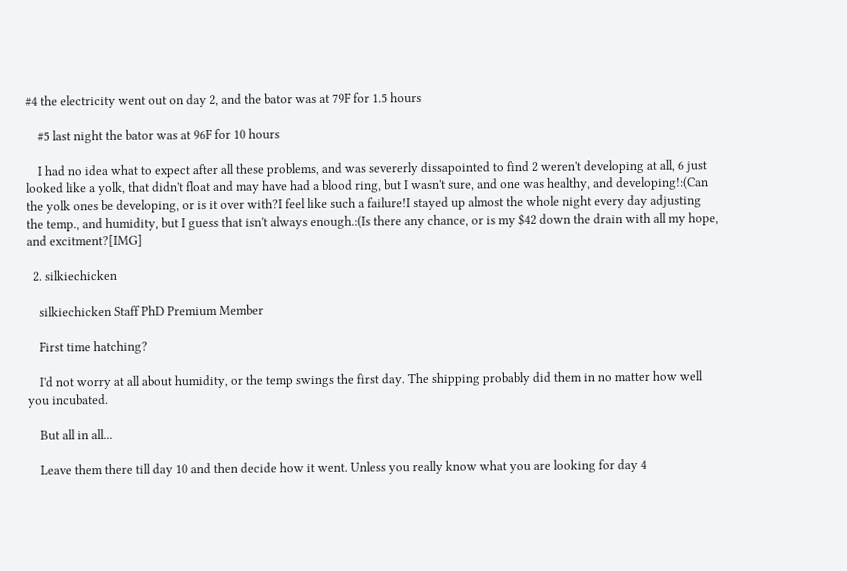#4 the electricity went out on day 2, and the bator was at 79F for 1.5 hours

    #5 last night the bator was at 96F for 10 hours

    I had no idea what to expect after all these problems, and was severerly dissapointed to find 2 weren't developing at all, 6 just looked like a yolk, that didn't float and may have had a blood ring, but I wasn't sure, and one was healthy, and developing!:(Can the yolk ones be developing, or is it over with?I feel like such a failure!I stayed up almost the whole night every day adjusting the temp., and humidity, but I guess that isn't always enough.:(Is there any chance, or is my $42 down the drain with all my hope, and excitment?[IMG]

  2. silkiechicken

    silkiechicken Staff PhD Premium Member

    First time hatching?

    I'd not worry at all about humidity, or the temp swings the first day. The shipping probably did them in no matter how well you incubated.

    But all in all...

    Leave them there till day 10 and then decide how it went. Unless you really know what you are looking for day 4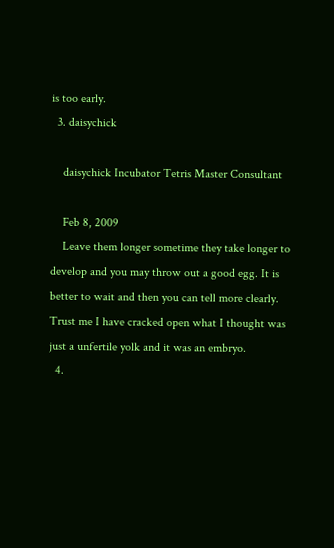is too early.
  3. daisychick

    daisychick Incubator Tetris Master Consultant

    Feb 8, 2009
    Leave them longer sometime they take longer to develop and you may throw out a good egg. It is better to wait and then you can tell more clearly. Trust me I have cracked open what I thought was just a unfertile yolk and it was an embryo.
  4.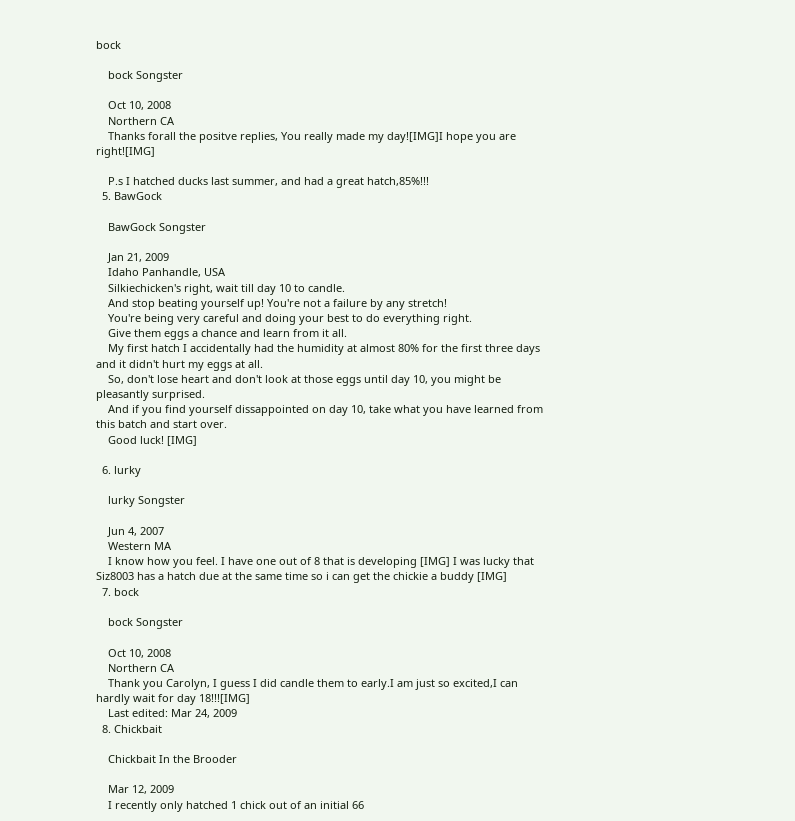bock

    bock Songster

    Oct 10, 2008
    Northern CA
    Thanks forall the positve replies, You really made my day![IMG]I hope you are right![IMG]

    P.s I hatched ducks last summer, and had a great hatch,85%!!!
  5. BawGock

    BawGock Songster

    Jan 21, 2009
    Idaho Panhandle, USA
    Silkiechicken's right, wait till day 10 to candle.
    And stop beating yourself up! You're not a failure by any stretch!
    You're being very careful and doing your best to do everything right.
    Give them eggs a chance and learn from it all.
    My first hatch I accidentally had the humidity at almost 80% for the first three days and it didn't hurt my eggs at all.
    So, don't lose heart and don't look at those eggs until day 10, you might be pleasantly surprised.
    And if you find yourself dissappointed on day 10, take what you have learned from this batch and start over.
    Good luck! [IMG]

  6. lurky

    lurky Songster

    Jun 4, 2007
    Western MA
    I know how you feel. I have one out of 8 that is developing [IMG] I was lucky that Siz8003 has a hatch due at the same time so i can get the chickie a buddy [IMG]
  7. bock

    bock Songster

    Oct 10, 2008
    Northern CA
    Thank you Carolyn, I guess I did candle them to early.I am just so excited,I can hardly wait for day 18!!![IMG]
    Last edited: Mar 24, 2009
  8. Chickbait

    Chickbait In the Brooder

    Mar 12, 2009
    I recently only hatched 1 chick out of an initial 66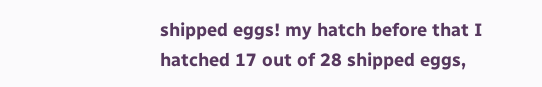shipped eggs! my hatch before that I hatched 17 out of 28 shipped eggs,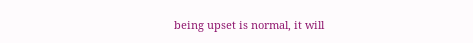being upset is normal, it will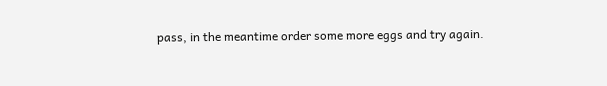pass, in the meantime order some more eggs and try again.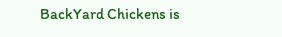BackYard Chickens is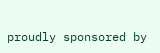proudly sponsored by